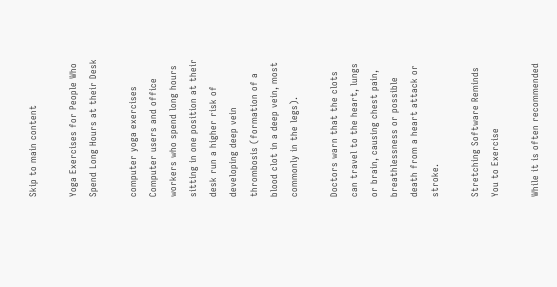Skip to main content

Yoga Exercises for People Who Spend Long Hours at their Desk

computer yoga exercises Computer users and office workers who spend long hours sitting in one position at their desk run a higher risk of developing deep vein thrombosis (formation of a blood clot in a deep vein, most commonly in the legs).

Doctors warn that the clots can travel to the heart, lungs or brain, causing chest pain, breathlessness or possible death from a heart attack or stroke.

Stretching Software Reminds You to Exercise

While it is often recommended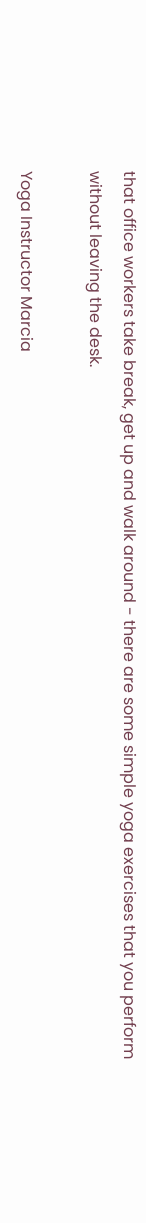that office workers take break, get up and walk around - there are some simple yoga exercises that you perform without leaving the desk.

Yoga Instructor Marcia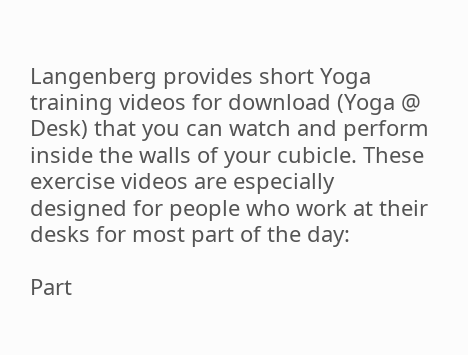Langenberg provides short Yoga training videos for download (Yoga @ Desk) that you can watch and perform inside the walls of your cubicle. These exercise videos are especially designed for people who work at their desks for most part of the day:

Part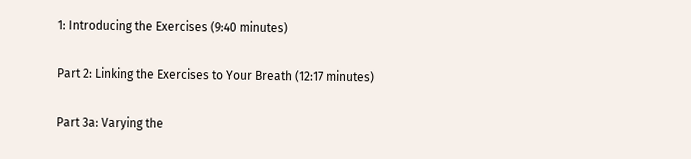1: Introducing the Exercises (9:40 minutes)

Part 2: Linking the Exercises to Your Breath (12:17 minutes)

Part 3a: Varying the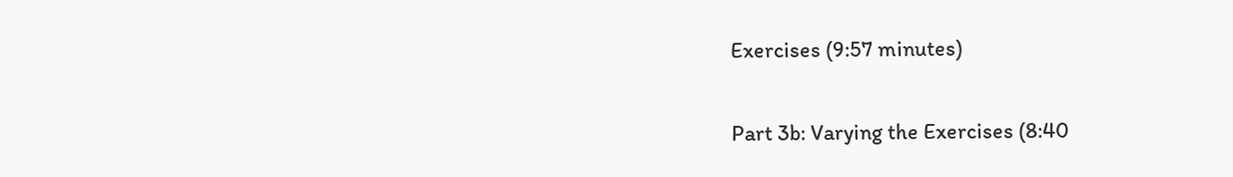Exercises (9:57 minutes)

Part 3b: Varying the Exercises (8:40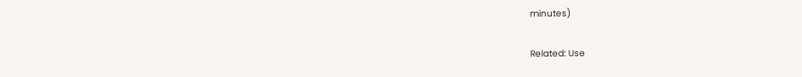minutes)

Related: Use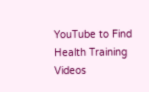YouTube to Find Health Training Videos